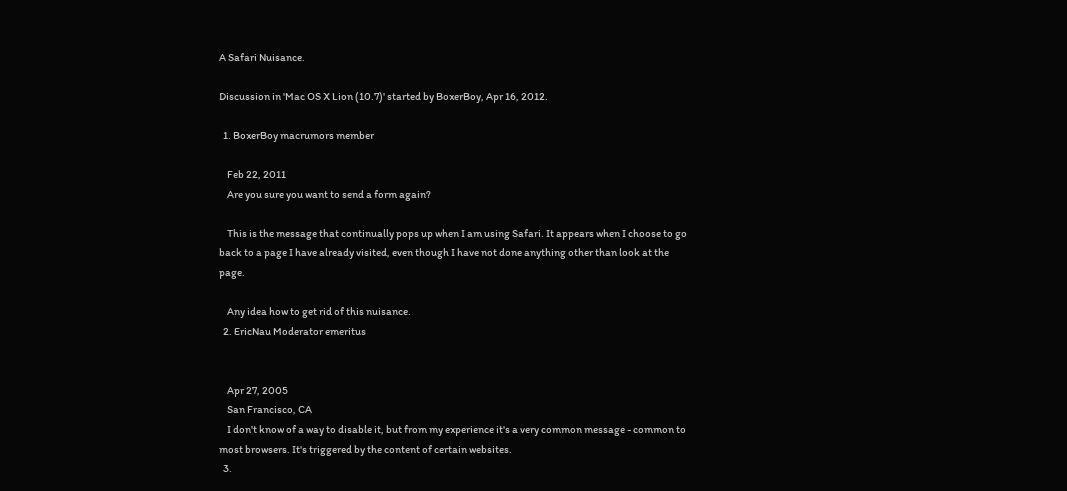A Safari Nuisance.

Discussion in 'Mac OS X Lion (10.7)' started by BoxerBoy, Apr 16, 2012.

  1. BoxerBoy macrumors member

    Feb 22, 2011
    Are you sure you want to send a form again?

    This is the message that continually pops up when I am using Safari. It appears when I choose to go back to a page I have already visited, even though I have not done anything other than look at the page.

    Any idea how to get rid of this nuisance.
  2. EricNau Moderator emeritus


    Apr 27, 2005
    San Francisco, CA
    I don't know of a way to disable it, but from my experience it's a very common message - common to most browsers. It's triggered by the content of certain websites.
  3.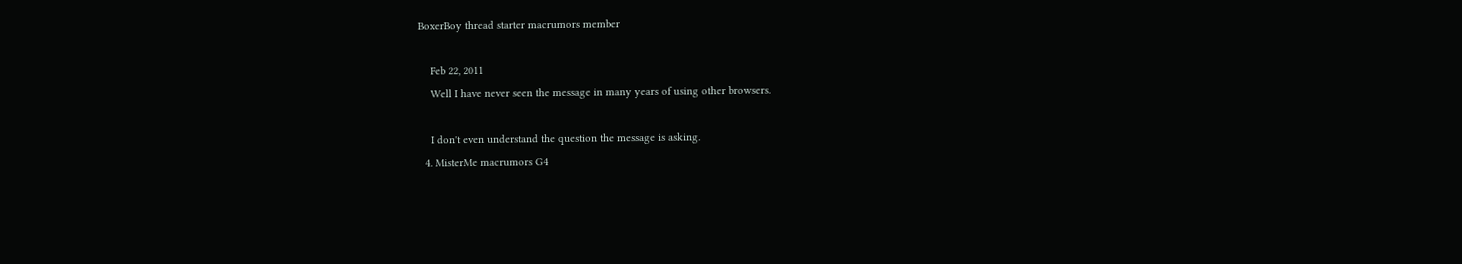BoxerBoy thread starter macrumors member

    Feb 22, 2011
    Well I have never seen the message in many years of using other browsers.

    I don't even understand the question the message is asking.
  4. MisterMe macrumors G4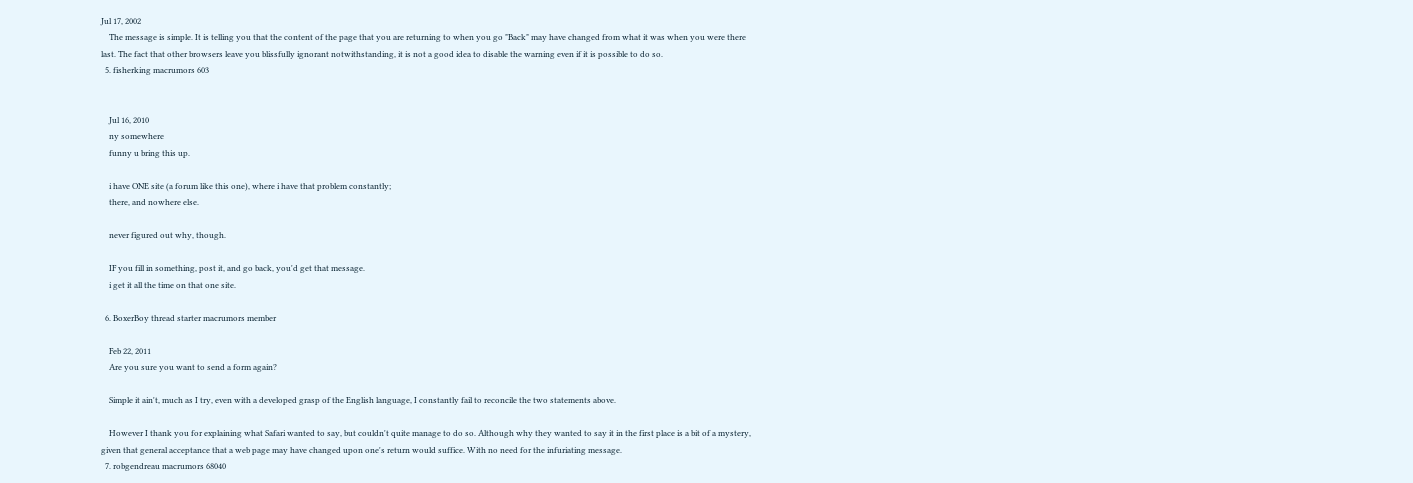Jul 17, 2002
    The message is simple. It is telling you that the content of the page that you are returning to when you go "Back" may have changed from what it was when you were there last. The fact that other browsers leave you blissfully ignorant notwithstanding, it is not a good idea to disable the warning even if it is possible to do so.
  5. fisherking macrumors 603


    Jul 16, 2010
    ny somewhere
    funny u bring this up.

    i have ONE site (a forum like this one), where i have that problem constantly;
    there, and nowhere else.

    never figured out why, though.

    IF you fill in something, post it, and go back, you'd get that message.
    i get it all the time on that one site.

  6. BoxerBoy thread starter macrumors member

    Feb 22, 2011
    Are you sure you want to send a form again?

    Simple it ain't, much as I try, even with a developed grasp of the English language, I constantly fail to reconcile the two statements above.

    However I thank you for explaining what Safari wanted to say, but couldn't quite manage to do so. Although why they wanted to say it in the first place is a bit of a mystery, given that general acceptance that a web page may have changed upon one's return would suffice. With no need for the infuriating message.
  7. robgendreau macrumors 68040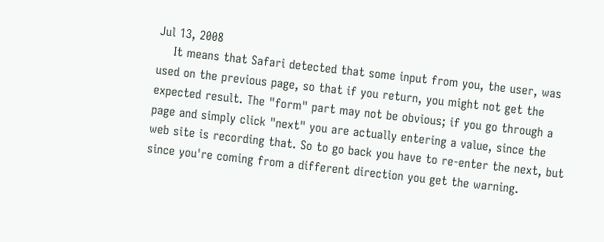Jul 13, 2008
    It means that Safari detected that some input from you, the user, was used on the previous page, so that if you return, you might not get the expected result. The "form" part may not be obvious; if you go through a page and simply click "next" you are actually entering a value, since the web site is recording that. So to go back you have to re-enter the next, but since you're coming from a different direction you get the warning.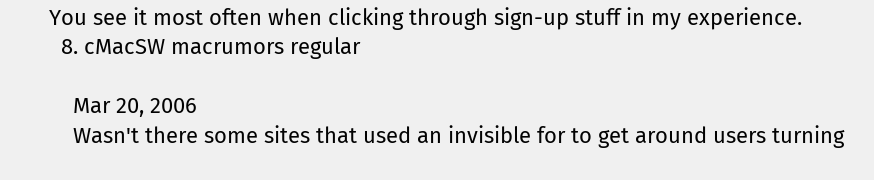You see it most often when clicking through sign-up stuff in my experience.
  8. cMacSW macrumors regular

    Mar 20, 2006
    Wasn't there some sites that used an invisible for to get around users turning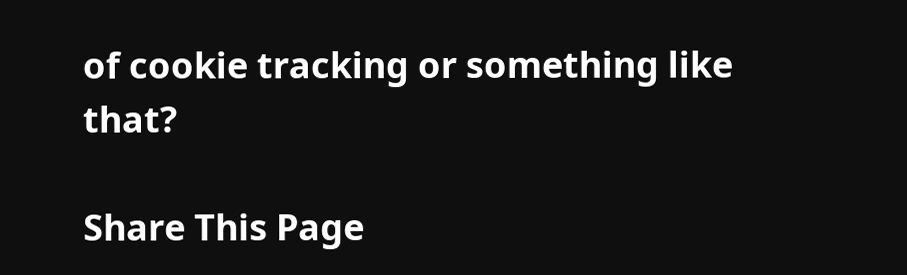of cookie tracking or something like that?

Share This Page